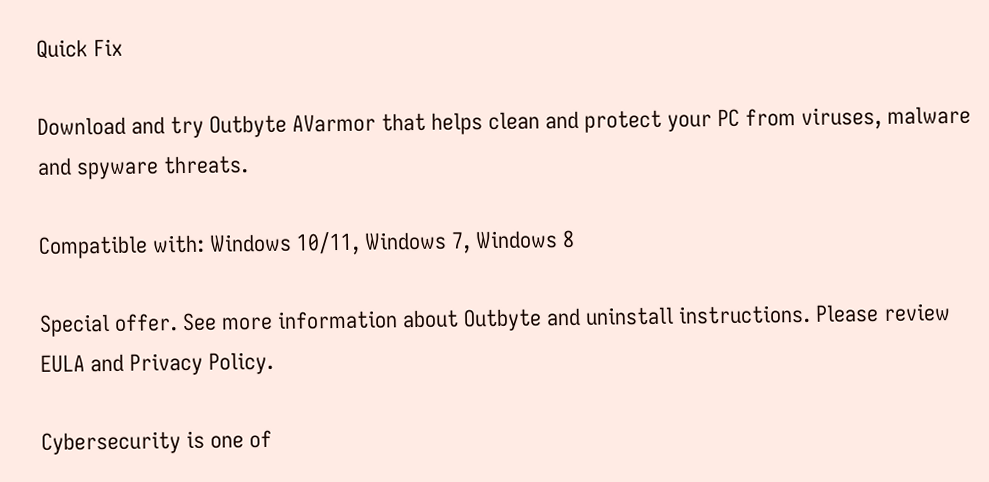Quick Fix

Download and try Outbyte AVarmor that helps clean and protect your PC from viruses, malware and spyware threats.

Compatible with: Windows 10/11, Windows 7, Windows 8

Special offer. See more information about Outbyte and uninstall instructions. Please review EULA and Privacy Policy.

Cybersecurity is one of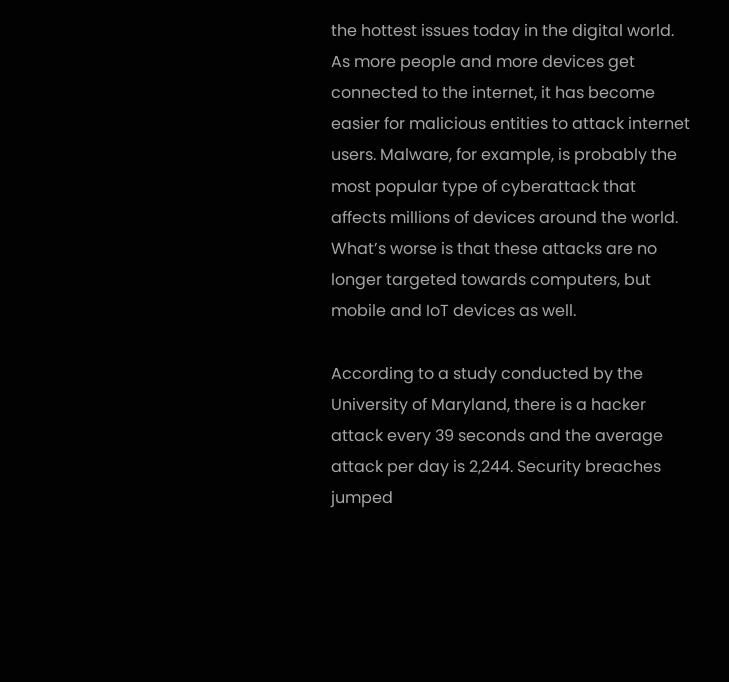the hottest issues today in the digital world. As more people and more devices get connected to the internet, it has become easier for malicious entities to attack internet users. Malware, for example, is probably the most popular type of cyberattack that affects millions of devices around the world. What’s worse is that these attacks are no longer targeted towards computers, but mobile and IoT devices as well.

According to a study conducted by the University of Maryland, there is a hacker attack every 39 seconds and the average attack per day is 2,244. Security breaches jumped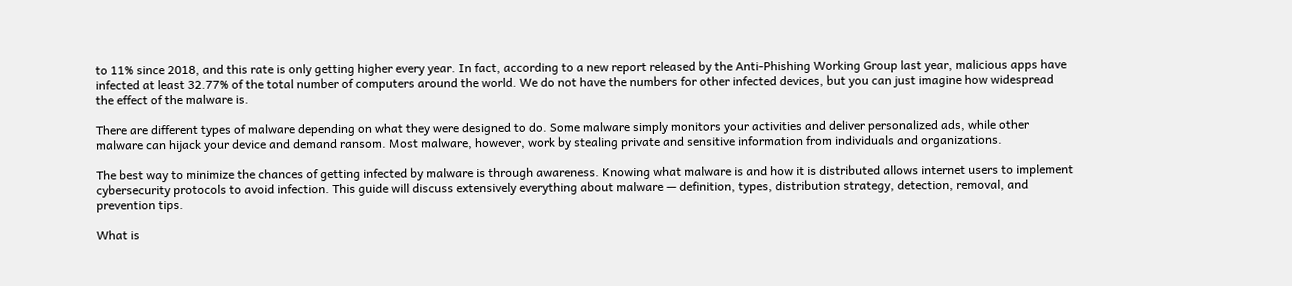to 11% since 2018, and this rate is only getting higher every year. In fact, according to a new report released by the Anti-Phishing Working Group last year, malicious apps have infected at least 32.77% of the total number of computers around the world. We do not have the numbers for other infected devices, but you can just imagine how widespread the effect of the malware is.

There are different types of malware depending on what they were designed to do. Some malware simply monitors your activities and deliver personalized ads, while other malware can hijack your device and demand ransom. Most malware, however, work by stealing private and sensitive information from individuals and organizations.

The best way to minimize the chances of getting infected by malware is through awareness. Knowing what malware is and how it is distributed allows internet users to implement cybersecurity protocols to avoid infection. This guide will discuss extensively everything about malware — definition, types, distribution strategy, detection, removal, and prevention tips.

What is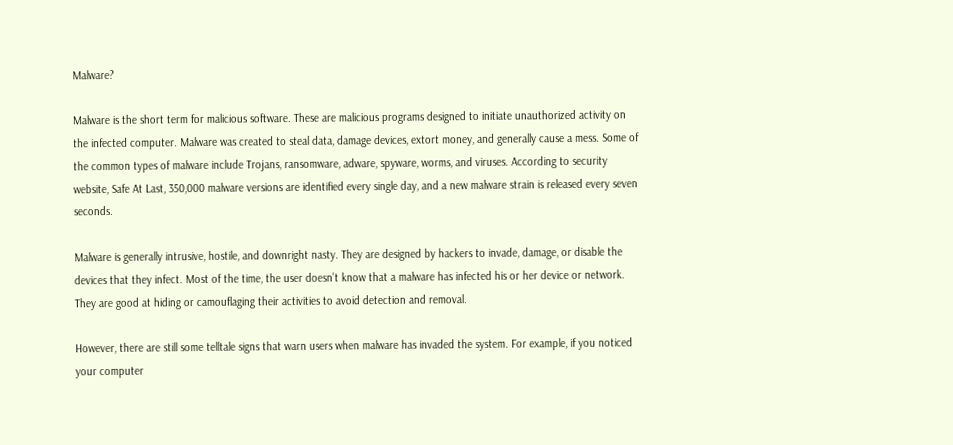Malware?

Malware is the short term for malicious software. These are malicious programs designed to initiate unauthorized activity on the infected computer. Malware was created to steal data, damage devices, extort money, and generally cause a mess. Some of the common types of malware include Trojans, ransomware, adware, spyware, worms, and viruses. According to security website, Safe At Last, 350,000 malware versions are identified every single day, and a new malware strain is released every seven seconds.

Malware is generally intrusive, hostile, and downright nasty. They are designed by hackers to invade, damage, or disable the devices that they infect. Most of the time, the user doesn’t know that a malware has infected his or her device or network. They are good at hiding or camouflaging their activities to avoid detection and removal.

However, there are still some telltale signs that warn users when malware has invaded the system. For example, if you noticed your computer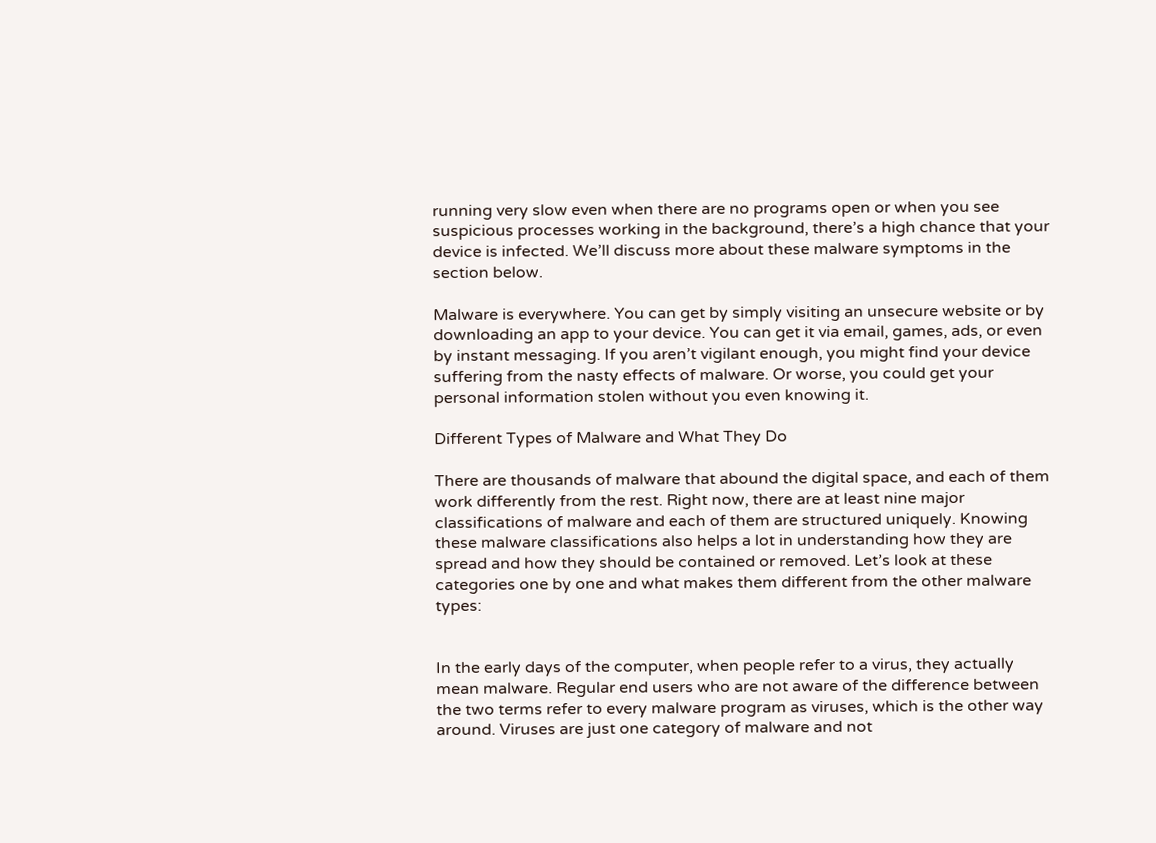running very slow even when there are no programs open or when you see suspicious processes working in the background, there’s a high chance that your device is infected. We’ll discuss more about these malware symptoms in the section below.

Malware is everywhere. You can get by simply visiting an unsecure website or by downloading an app to your device. You can get it via email, games, ads, or even by instant messaging. If you aren’t vigilant enough, you might find your device suffering from the nasty effects of malware. Or worse, you could get your personal information stolen without you even knowing it.

Different Types of Malware and What They Do

There are thousands of malware that abound the digital space, and each of them work differently from the rest. Right now, there are at least nine major classifications of malware and each of them are structured uniquely. Knowing these malware classifications also helps a lot in understanding how they are spread and how they should be contained or removed. Let’s look at these categories one by one and what makes them different from the other malware types:


In the early days of the computer, when people refer to a virus, they actually mean malware. Regular end users who are not aware of the difference between the two terms refer to every malware program as viruses, which is the other way around. Viruses are just one category of malware and not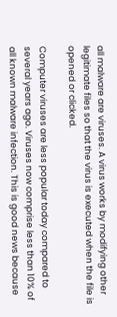all malware are viruses. A virus works by modifying other legitimate files so that the virus is executed when the file is opened or clicked.

Computer viruses are less popular today compared to several years ago. Viruses now comprise less than 10% of all known malware infection. This is good news because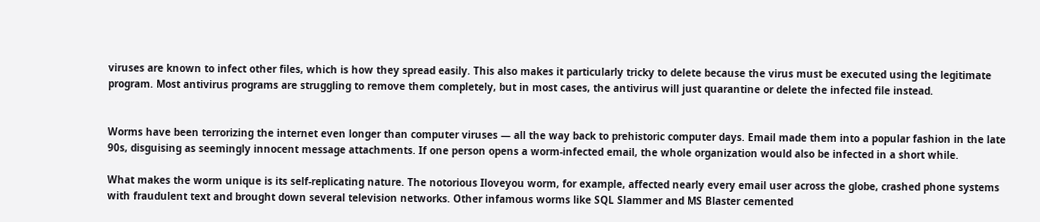viruses are known to infect other files, which is how they spread easily. This also makes it particularly tricky to delete because the virus must be executed using the legitimate program. Most antivirus programs are struggling to remove them completely, but in most cases, the antivirus will just quarantine or delete the infected file instead.


Worms have been terrorizing the internet even longer than computer viruses — all the way back to prehistoric computer days. Email made them into a popular fashion in the late 90s, disguising as seemingly innocent message attachments. If one person opens a worm-infected email, the whole organization would also be infected in a short while.

What makes the worm unique is its self-replicating nature. The notorious Iloveyou worm, for example, affected nearly every email user across the globe, crashed phone systems with fraudulent text and brought down several television networks. Other infamous worms like SQL Slammer and MS Blaster cemented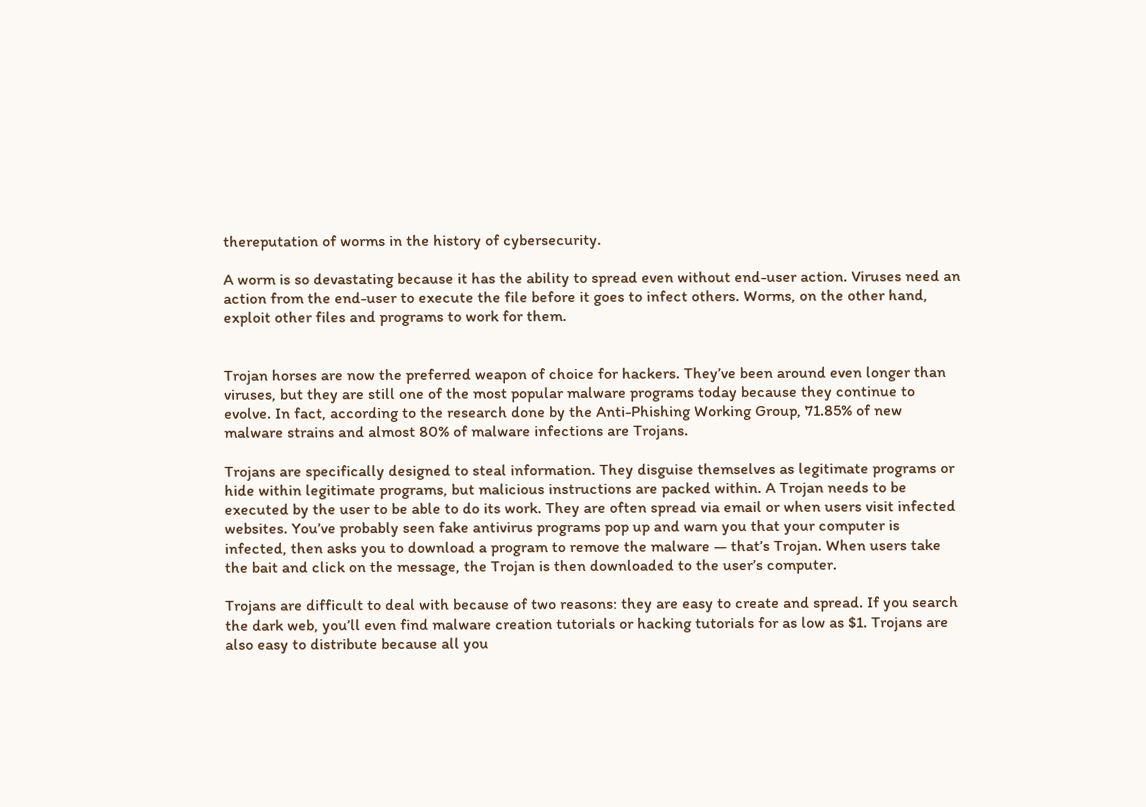thereputation of worms in the history of cybersecurity.

A worm is so devastating because it has the ability to spread even without end-user action. Viruses need an action from the end-user to execute the file before it goes to infect others. Worms, on the other hand, exploit other files and programs to work for them.


Trojan horses are now the preferred weapon of choice for hackers. They’ve been around even longer than viruses, but they are still one of the most popular malware programs today because they continue to evolve. In fact, according to the research done by the Anti-Phishing Working Group, 71.85% of new malware strains and almost 80% of malware infections are Trojans.

Trojans are specifically designed to steal information. They disguise themselves as legitimate programs or hide within legitimate programs, but malicious instructions are packed within. A Trojan needs to be executed by the user to be able to do its work. They are often spread via email or when users visit infected websites. You’ve probably seen fake antivirus programs pop up and warn you that your computer is infected, then asks you to download a program to remove the malware — that’s Trojan. When users take the bait and click on the message, the Trojan is then downloaded to the user’s computer.

Trojans are difficult to deal with because of two reasons: they are easy to create and spread. If you search the dark web, you’ll even find malware creation tutorials or hacking tutorials for as low as $1. Trojans are also easy to distribute because all you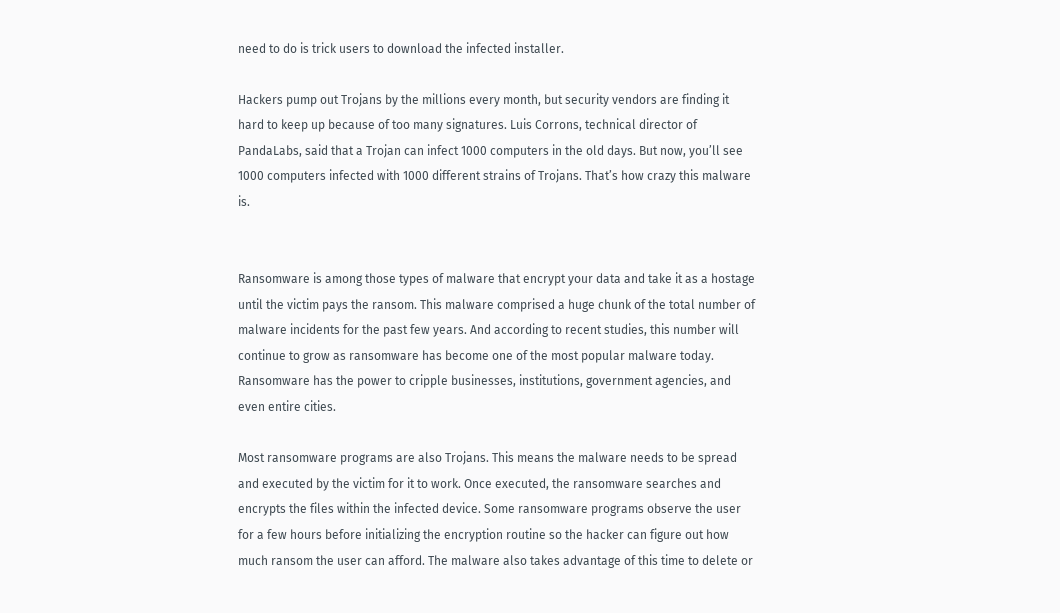need to do is trick users to download the infected installer.

Hackers pump out Trojans by the millions every month, but security vendors are finding it hard to keep up because of too many signatures. Luis Corrons, technical director of PandaLabs, said that a Trojan can infect 1000 computers in the old days. But now, you’ll see 1000 computers infected with 1000 different strains of Trojans. That’s how crazy this malware is.


Ransomware is among those types of malware that encrypt your data and take it as a hostage until the victim pays the ransom. This malware comprised a huge chunk of the total number of malware incidents for the past few years. And according to recent studies, this number will continue to grow as ransomware has become one of the most popular malware today. Ransomware has the power to cripple businesses, institutions, government agencies, and even entire cities.

Most ransomware programs are also Trojans. This means the malware needs to be spread and executed by the victim for it to work. Once executed, the ransomware searches and encrypts the files within the infected device. Some ransomware programs observe the user for a few hours before initializing the encryption routine so the hacker can figure out how much ransom the user can afford. The malware also takes advantage of this time to delete or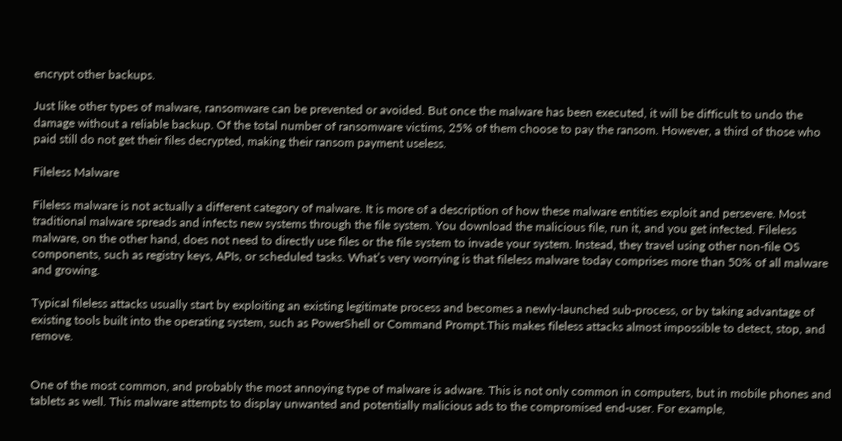encrypt other backups.

Just like other types of malware, ransomware can be prevented or avoided. But once the malware has been executed, it will be difficult to undo the damage without a reliable backup. Of the total number of ransomware victims, 25% of them choose to pay the ransom. However, a third of those who paid still do not get their files decrypted, making their ransom payment useless.

Fileless Malware

Fileless malware is not actually a different category of malware. It is more of a description of how these malware entities exploit and persevere. Most traditional malware spreads and infects new systems through the file system. You download the malicious file, run it, and you get infected. Fileless malware, on the other hand, does not need to directly use files or the file system to invade your system. Instead, they travel using other non-file OS components, such as registry keys, APIs, or scheduled tasks. What’s very worrying is that fileless malware today comprises more than 50% of all malware and growing.

Typical fileless attacks usually start by exploiting an existing legitimate process and becomes a newly-launched sub-process, or by taking advantage of existing tools built into the operating system, such as PowerShell or Command Prompt.This makes fileless attacks almost impossible to detect, stop, and remove.


One of the most common, and probably the most annoying type of malware is adware. This is not only common in computers, but in mobile phones and tablets as well. This malware attempts to display unwanted and potentially malicious ads to the compromised end-user. For example,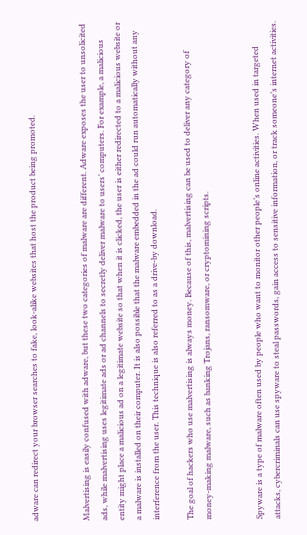adware can redirect your browser searches to fake, look-alike websites that host the product being promoted.


Malvertising is easily confused with adware, but these two categories of malware are different. Adware exposes the user to unsolicited ads, while malvertising uses legitimate ads or ad channels to secretly deliver malware to users’ computers. For example, a malicious entity might place a malicious ad on a legitimate website so that when it is clicked, the user is either redirected to a malicious website or a malware is installed on their computer. It is also possible that the malware embedded in the ad could run automatically without any interference from the user. This technique is also referred to as a drive-by download.

The goal of hackers who use malvertising is always money. Because of this, malvertising can be used to deliver any category of money-making malware, such as banking Trojans, ransomware, or cryptomining scripts.


Spyware is a type of malware often used by people who want to monitor other people’s online activities. When used in targeted attacks, cybercriminals can use spyware to steal passwords, gain access to sensitive information, or track someone’s internet activities.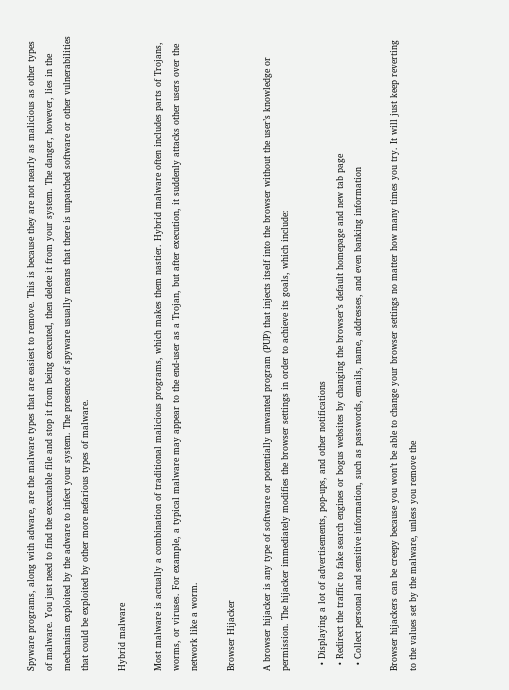Spyware programs, along with adware, are the malware types that are easiest to remove. This is because they are not nearly as malicious as other types of malware. You just need to find the executable file and stop it from being executed, then delete it from your system. The danger, however, lies in the mechanism exploited by the adware to infect your system. The presence of spyware usually means that there is unpatched software or other vulnerabilities that could be exploited by other more nefarious types of malware.

Hybrid malware

Most malware is actually a combination of traditional malicious programs, which makes them nastier. Hybrid malware often includes parts of Trojans, worms, or viruses. For example, a typical malware may appear to the end-user as a Trojan, but after execution, it suddenly attacks other users over the network like a worm.

Browser Hijacker

A browser hijacker is any type of software or potentially unwanted program (PUP) that injects itself into the browser without the user’s knowledge or permission. The hijacker immediately modifies the browser settings in order to achieve its goals, which include:

  • Displaying a lot of advertisements, pop-ups, and other notifications
  • Redirect the traffic to fake search engines or bogus websites by changing the browser’s default homepage and new tab page
  • Collect personal and sensitive information, such as passwords, emails, name, addresses, and even banking information

Browser hijackers can be creepy because you won’t be able to change your browser settings no matter how many times you try. It will just keep reverting to the values set by the malware, unless you remove the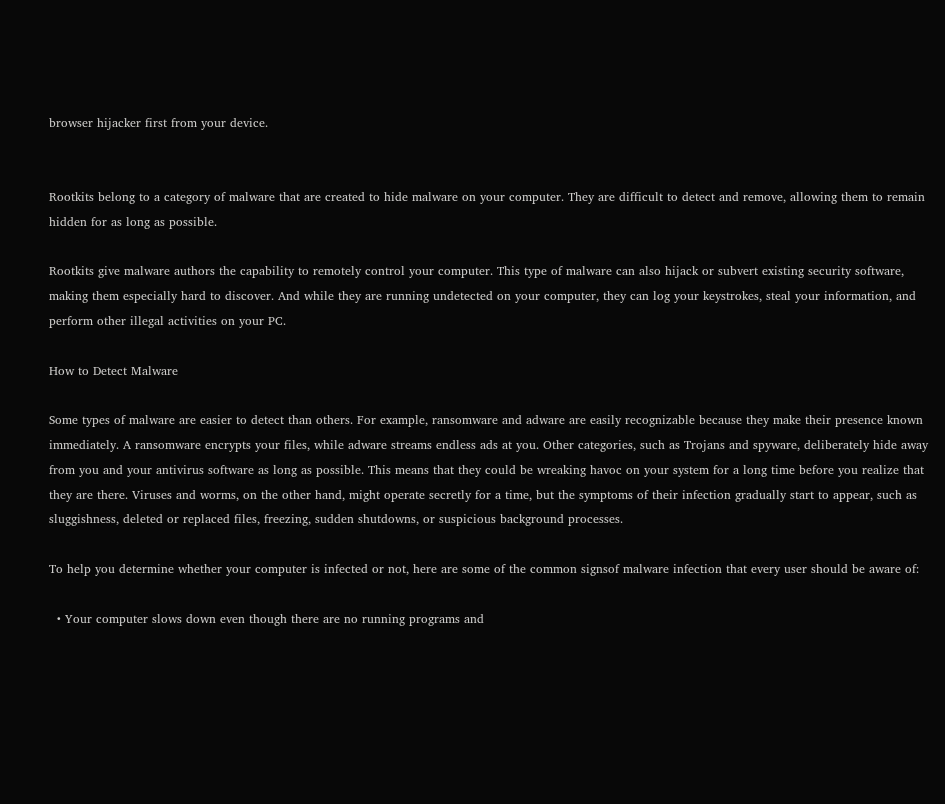browser hijacker first from your device.


Rootkits belong to a category of malware that are created to hide malware on your computer. They are difficult to detect and remove, allowing them to remain hidden for as long as possible.

Rootkits give malware authors the capability to remotely control your computer. This type of malware can also hijack or subvert existing security software, making them especially hard to discover. And while they are running undetected on your computer, they can log your keystrokes, steal your information, and perform other illegal activities on your PC.

How to Detect Malware

Some types of malware are easier to detect than others. For example, ransomware and adware are easily recognizable because they make their presence known immediately. A ransomware encrypts your files, while adware streams endless ads at you. Other categories, such as Trojans and spyware, deliberately hide away from you and your antivirus software as long as possible. This means that they could be wreaking havoc on your system for a long time before you realize that they are there. Viruses and worms, on the other hand, might operate secretly for a time, but the symptoms of their infection gradually start to appear, such as sluggishness, deleted or replaced files, freezing, sudden shutdowns, or suspicious background processes.

To help you determine whether your computer is infected or not, here are some of the common signsof malware infection that every user should be aware of:

  • Your computer slows down even though there are no running programs and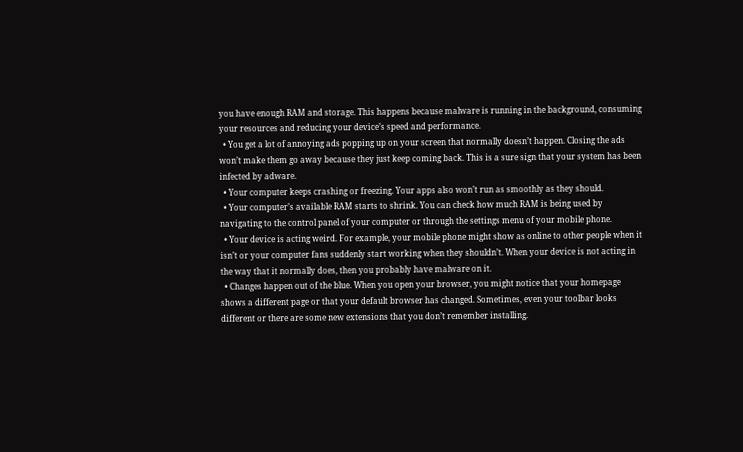you have enough RAM and storage. This happens because malware is running in the background, consuming your resources and reducing your device’s speed and performance.
  • You get a lot of annoying ads popping up on your screen that normally doesn’t happen. Closing the ads won’t make them go away because they just keep coming back. This is a sure sign that your system has been infected by adware.
  • Your computer keeps crashing or freezing. Your apps also won’t run as smoothly as they should.
  • Your computer’s available RAM starts to shrink. You can check how much RAM is being used by navigating to the control panel of your computer or through the settings menu of your mobile phone.
  • Your device is acting weird. For example, your mobile phone might show as online to other people when it isn’t or your computer fans suddenly start working when they shouldn’t. When your device is not acting in the way that it normally does, then you probably have malware on it.
  • Changes happen out of the blue. When you open your browser, you might notice that your homepage shows a different page or that your default browser has changed. Sometimes, even your toolbar looks different or there are some new extensions that you don’t remember installing.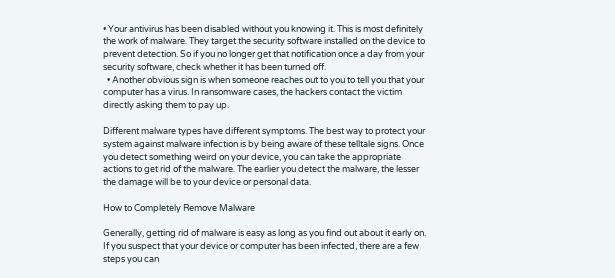• Your antivirus has been disabled without you knowing it. This is most definitely the work of malware. They target the security software installed on the device to prevent detection. So if you no longer get that notification once a day from your security software, check whether it has been turned off.
  • Another obvious sign is when someone reaches out to you to tell you that your computer has a virus. In ransomware cases, the hackers contact the victim directly asking them to pay up.

Different malware types have different symptoms. The best way to protect your system against malware infection is by being aware of these telltale signs. Once you detect something weird on your device, you can take the appropriate actions to get rid of the malware. The earlier you detect the malware, the lesser the damage will be to your device or personal data.

How to Completely Remove Malware

Generally, getting rid of malware is easy as long as you find out about it early on. If you suspect that your device or computer has been infected, there are a few steps you can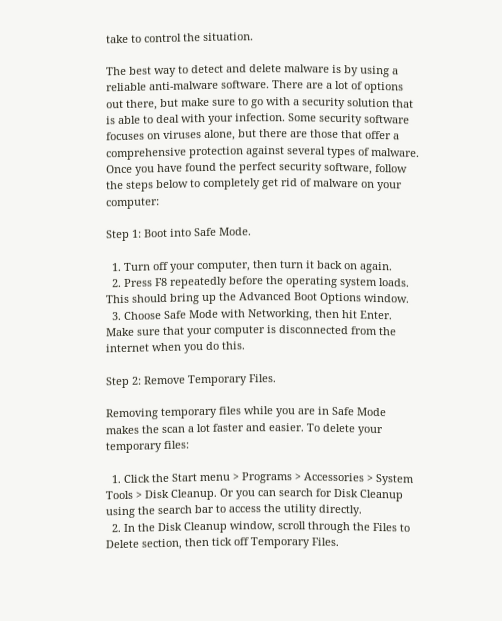take to control the situation.

The best way to detect and delete malware is by using a reliable anti-malware software. There are a lot of options out there, but make sure to go with a security solution that is able to deal with your infection. Some security software focuses on viruses alone, but there are those that offer a comprehensive protection against several types of malware. Once you have found the perfect security software, follow the steps below to completely get rid of malware on your computer:

Step 1: Boot into Safe Mode.

  1. Turn off your computer, then turn it back on again.
  2. Press F8 repeatedly before the operating system loads. This should bring up the Advanced Boot Options window.
  3. Choose Safe Mode with Networking, then hit Enter. Make sure that your computer is disconnected from the internet when you do this.

Step 2: Remove Temporary Files.

Removing temporary files while you are in Safe Mode makes the scan a lot faster and easier. To delete your temporary files:

  1. Click the Start menu > Programs > Accessories > System Tools > Disk Cleanup. Or you can search for Disk Cleanup using the search bar to access the utility directly.
  2. In the Disk Cleanup window, scroll through the Files to Delete section, then tick off Temporary Files.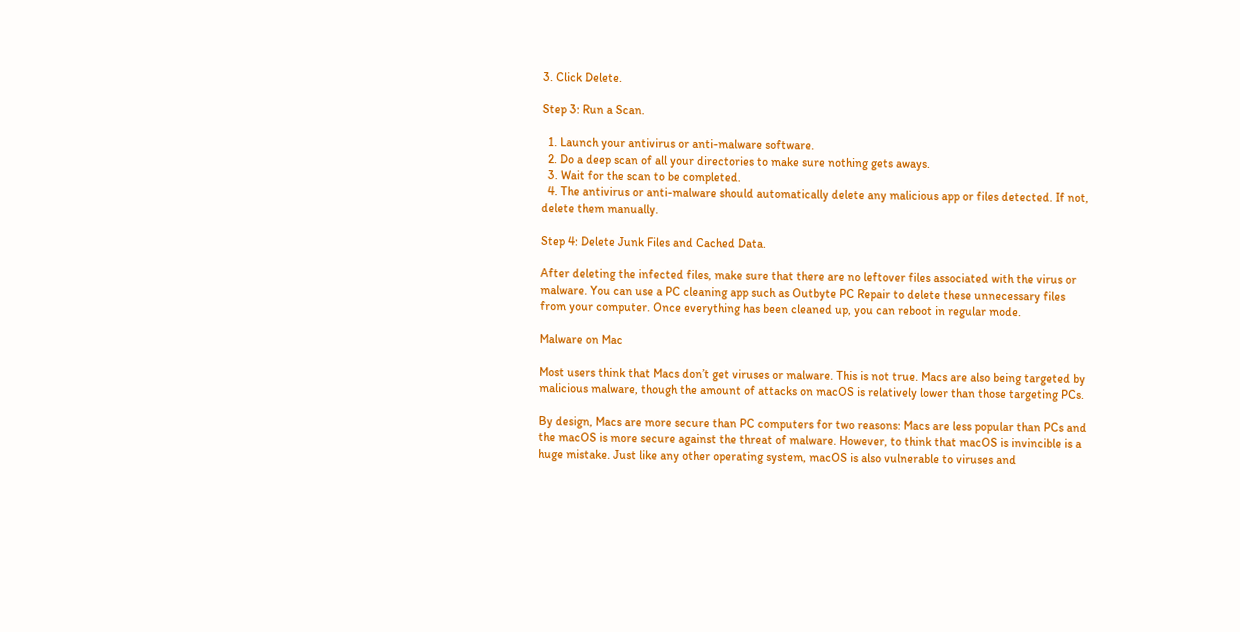3. Click Delete.

Step 3: Run a Scan.

  1. Launch your antivirus or anti-malware software.
  2. Do a deep scan of all your directories to make sure nothing gets aways.
  3. Wait for the scan to be completed.
  4. The antivirus or anti-malware should automatically delete any malicious app or files detected. If not, delete them manually.

Step 4: Delete Junk Files and Cached Data.

After deleting the infected files, make sure that there are no leftover files associated with the virus or malware. You can use a PC cleaning app such as Outbyte PC Repair to delete these unnecessary files from your computer. Once everything has been cleaned up, you can reboot in regular mode.

Malware on Mac

Most users think that Macs don’t get viruses or malware. This is not true. Macs are also being targeted by malicious malware, though the amount of attacks on macOS is relatively lower than those targeting PCs.

By design, Macs are more secure than PC computers for two reasons: Macs are less popular than PCs and the macOS is more secure against the threat of malware. However, to think that macOS is invincible is a huge mistake. Just like any other operating system, macOS is also vulnerable to viruses and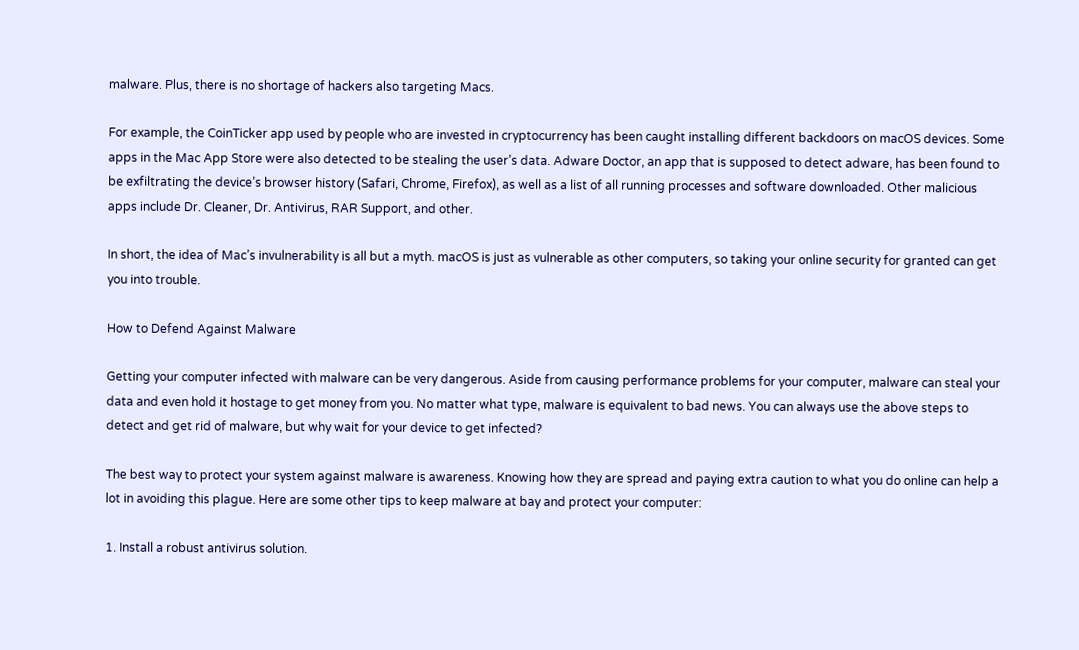malware. Plus, there is no shortage of hackers also targeting Macs.

For example, the CoinTicker app used by people who are invested in cryptocurrency has been caught installing different backdoors on macOS devices. Some apps in the Mac App Store were also detected to be stealing the user’s data. Adware Doctor, an app that is supposed to detect adware, has been found to be exfiltrating the device’s browser history (Safari, Chrome, Firefox), as well as a list of all running processes and software downloaded. Other malicious apps include Dr. Cleaner, Dr. Antivirus, RAR Support, and other.

In short, the idea of Mac’s invulnerability is all but a myth. macOS is just as vulnerable as other computers, so taking your online security for granted can get you into trouble.

How to Defend Against Malware

Getting your computer infected with malware can be very dangerous. Aside from causing performance problems for your computer, malware can steal your data and even hold it hostage to get money from you. No matter what type, malware is equivalent to bad news. You can always use the above steps to detect and get rid of malware, but why wait for your device to get infected?

The best way to protect your system against malware is awareness. Knowing how they are spread and paying extra caution to what you do online can help a lot in avoiding this plague. Here are some other tips to keep malware at bay and protect your computer:

1. Install a robust antivirus solution.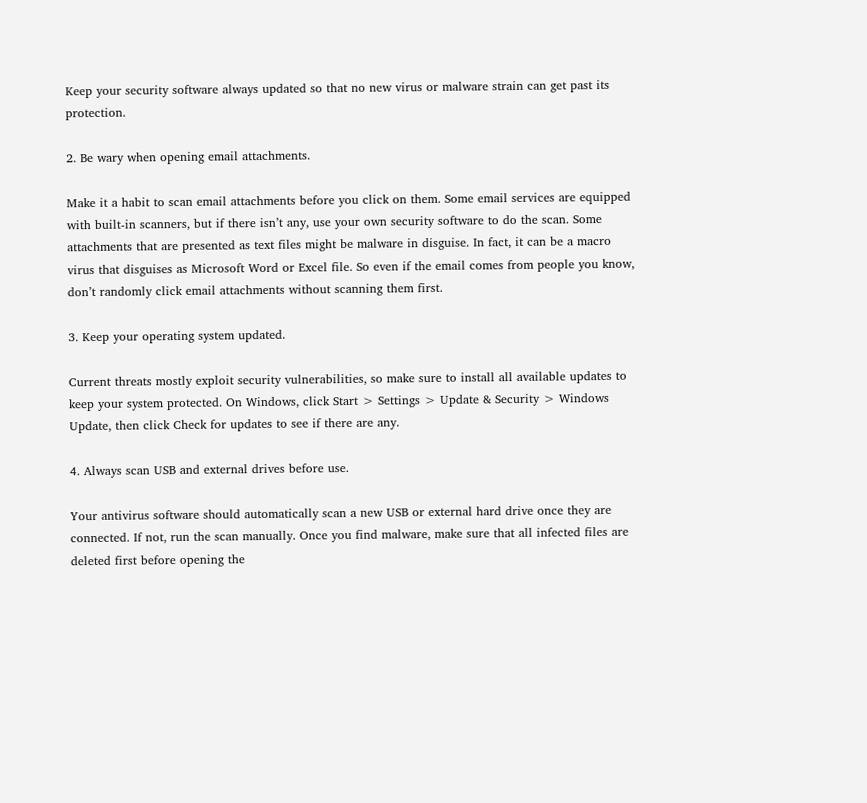Keep your security software always updated so that no new virus or malware strain can get past its protection.

2. Be wary when opening email attachments.

Make it a habit to scan email attachments before you click on them. Some email services are equipped with built-in scanners, but if there isn’t any, use your own security software to do the scan. Some attachments that are presented as text files might be malware in disguise. In fact, it can be a macro virus that disguises as Microsoft Word or Excel file. So even if the email comes from people you know, don’t randomly click email attachments without scanning them first.

3. Keep your operating system updated.

Current threats mostly exploit security vulnerabilities, so make sure to install all available updates to keep your system protected. On Windows, click Start > Settings > Update & Security > Windows Update, then click Check for updates to see if there are any.

4. Always scan USB and external drives before use.

Your antivirus software should automatically scan a new USB or external hard drive once they are connected. If not, run the scan manually. Once you find malware, make sure that all infected files are deleted first before opening the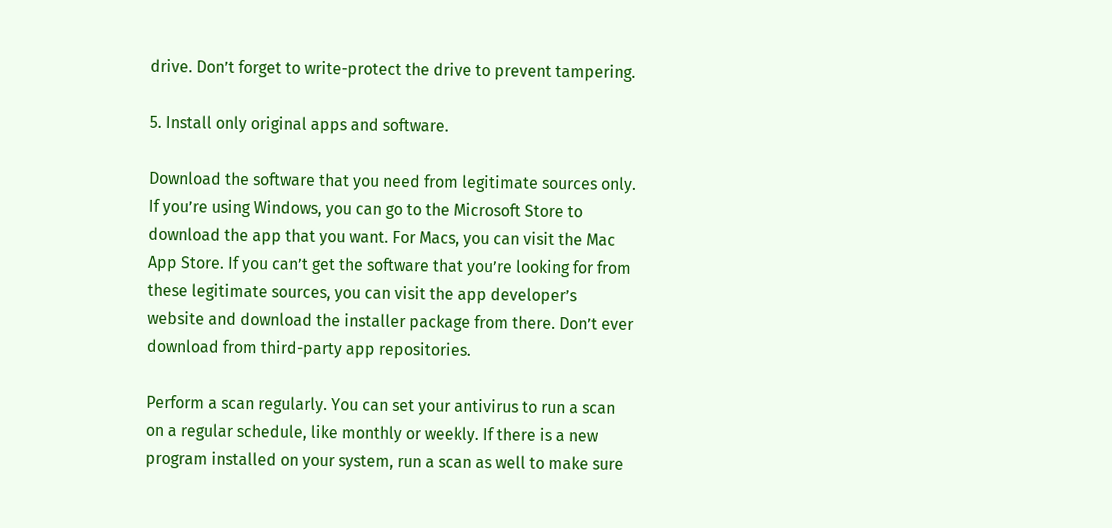drive. Don’t forget to write-protect the drive to prevent tampering.

5. Install only original apps and software.

Download the software that you need from legitimate sources only. If you’re using Windows, you can go to the Microsoft Store to download the app that you want. For Macs, you can visit the Mac App Store. If you can’t get the software that you’re looking for from these legitimate sources, you can visit the app developer’s website and download the installer package from there. Don’t ever download from third-party app repositories.

Perform a scan regularly. You can set your antivirus to run a scan on a regular schedule, like monthly or weekly. If there is a new program installed on your system, run a scan as well to make sure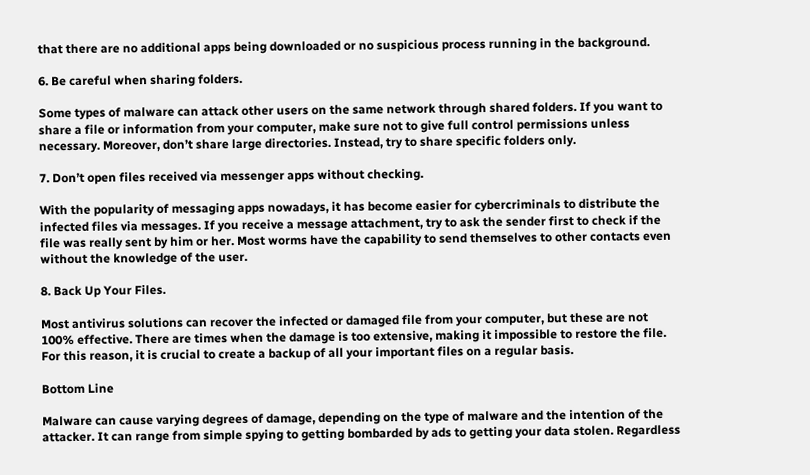that there are no additional apps being downloaded or no suspicious process running in the background.

6. Be careful when sharing folders.

Some types of malware can attack other users on the same network through shared folders. If you want to share a file or information from your computer, make sure not to give full control permissions unless necessary. Moreover, don’t share large directories. Instead, try to share specific folders only.

7. Don’t open files received via messenger apps without checking.

With the popularity of messaging apps nowadays, it has become easier for cybercriminals to distribute the infected files via messages. If you receive a message attachment, try to ask the sender first to check if the file was really sent by him or her. Most worms have the capability to send themselves to other contacts even without the knowledge of the user.

8. Back Up Your Files.

Most antivirus solutions can recover the infected or damaged file from your computer, but these are not 100% effective. There are times when the damage is too extensive, making it impossible to restore the file. For this reason, it is crucial to create a backup of all your important files on a regular basis.

Bottom Line

Malware can cause varying degrees of damage, depending on the type of malware and the intention of the attacker. It can range from simple spying to getting bombarded by ads to getting your data stolen. Regardless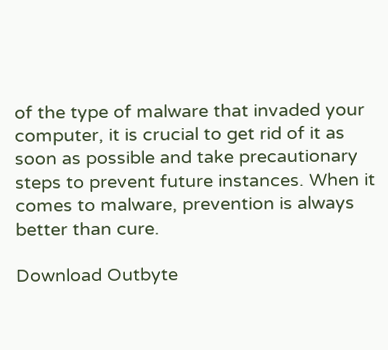of the type of malware that invaded your computer, it is crucial to get rid of it as soon as possible and take precautionary steps to prevent future instances. When it comes to malware, prevention is always better than cure.

Download Outbyte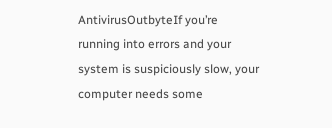AntivirusOutbyteIf you’re running into errors and your system is suspiciously slow, your computer needs some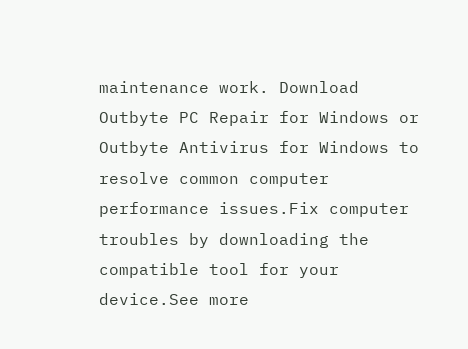maintenance work. Download Outbyte PC Repair for Windows or Outbyte Antivirus for Windows to resolve common computer performance issues.Fix computer troubles by downloading the compatible tool for your device.See more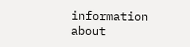information about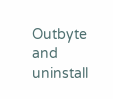Outbyte and uninstall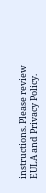instructions. Please review EULA and Privacy Policy.